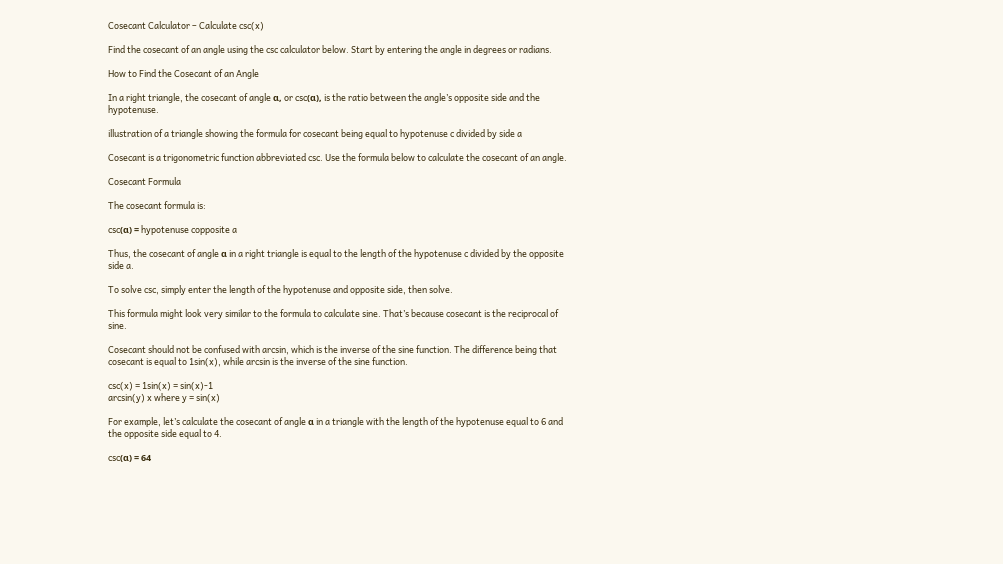Cosecant Calculator – Calculate csc(x)

Find the cosecant of an angle using the csc calculator below. Start by entering the angle in degrees or radians.

How to Find the Cosecant of an Angle

In a right triangle, the cosecant of angle α, or csc(α), is the ratio between the angle’s opposite side and the hypotenuse.

illustration of a triangle showing the formula for cosecant being equal to hypotenuse c divided by side a

Cosecant is a trigonometric function abbreviated csc. Use the formula below to calculate the cosecant of an angle.

Cosecant Formula

The cosecant formula is:

csc(α) = hypotenuse copposite a

Thus, the cosecant of angle α in a right triangle is equal to the length of the hypotenuse c divided by the opposite side a.

To solve csc, simply enter the length of the hypotenuse and opposite side, then solve.

This formula might look very similar to the formula to calculate sine. That’s because cosecant is the reciprocal of sine.

Cosecant should not be confused with arcsin, which is the inverse of the sine function. The difference being that cosecant is equal to 1sin(x), while arcsin is the inverse of the sine function.

csc(x) = 1sin(x) = sin(x)-1
arcsin(y) x where y = sin(x)

For example, let’s calculate the cosecant of angle α in a triangle with the length of the hypotenuse equal to 6 and the opposite side equal to 4.

csc(α) = 64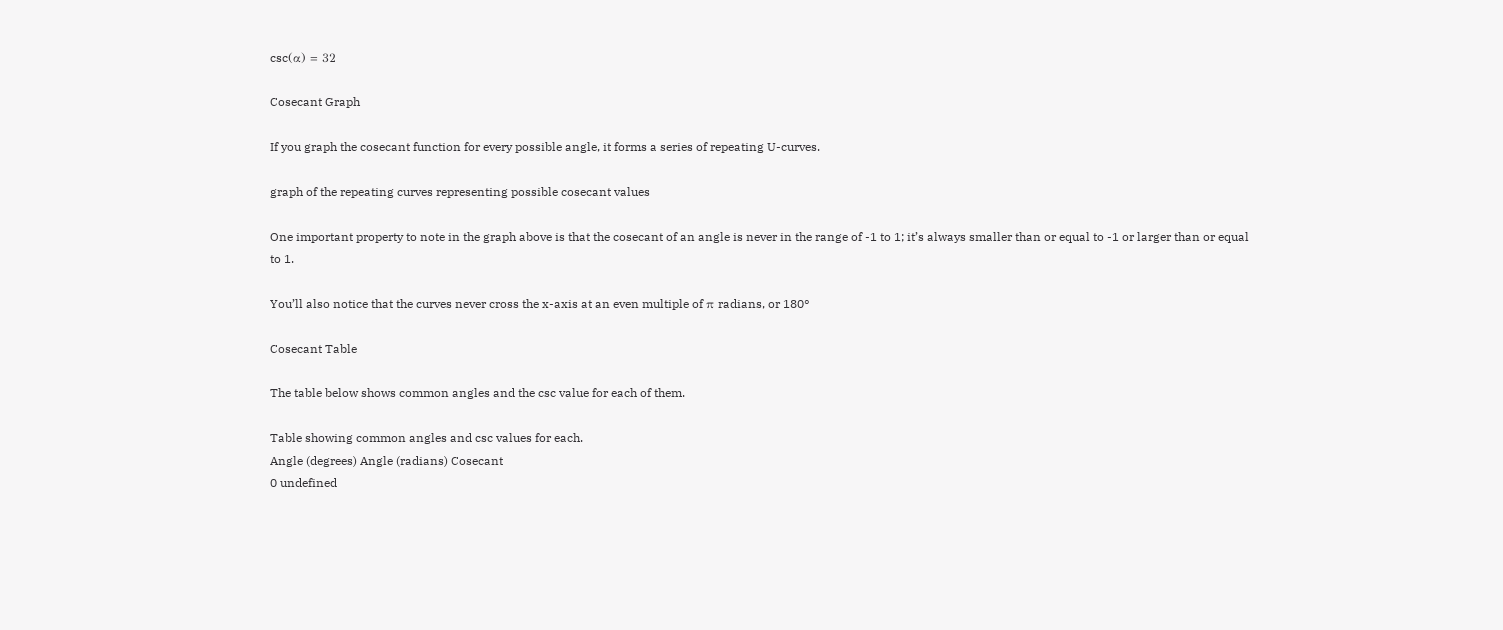csc(α) = 32

Cosecant Graph

If you graph the cosecant function for every possible angle, it forms a series of repeating U-curves.

graph of the repeating curves representing possible cosecant values

One important property to note in the graph above is that the cosecant of an angle is never in the range of -1 to 1; it’s always smaller than or equal to -1 or larger than or equal to 1.

You’ll also notice that the curves never cross the x-axis at an even multiple of π radians, or 180°

Cosecant Table

The table below shows common angles and the csc value for each of them.

Table showing common angles and csc values for each.
Angle (degrees) Angle (radians) Cosecant
0 undefined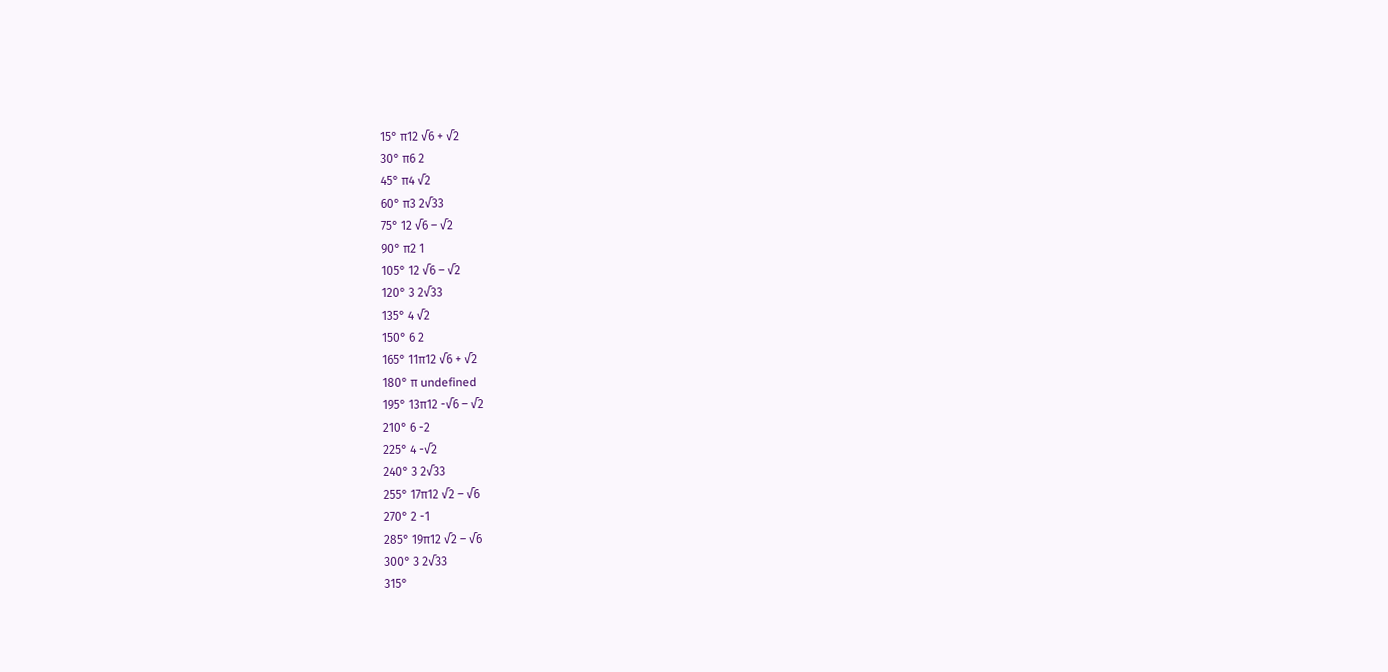15° π12 √6 + √2
30° π6 2
45° π4 √2
60° π3 2√33
75° 12 √6 – √2
90° π2 1
105° 12 √6 – √2
120° 3 2√33
135° 4 √2
150° 6 2
165° 11π12 √6 + √2
180° π undefined
195° 13π12 -√6 – √2
210° 6 -2
225° 4 -√2
240° 3 2√33
255° 17π12 √2 – √6
270° 2 -1
285° 19π12 √2 – √6
300° 3 2√33
315°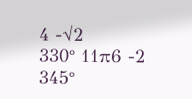4 -√2
330° 11π6 -2
345°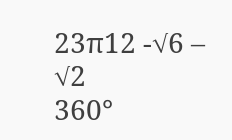23π12 -√6 – √2
360°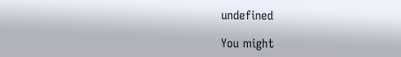undefined

You might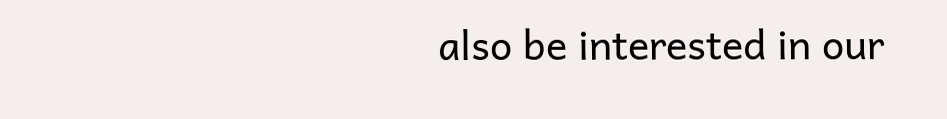also be interested in our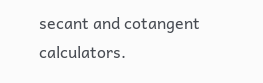secant and cotangent calculators.